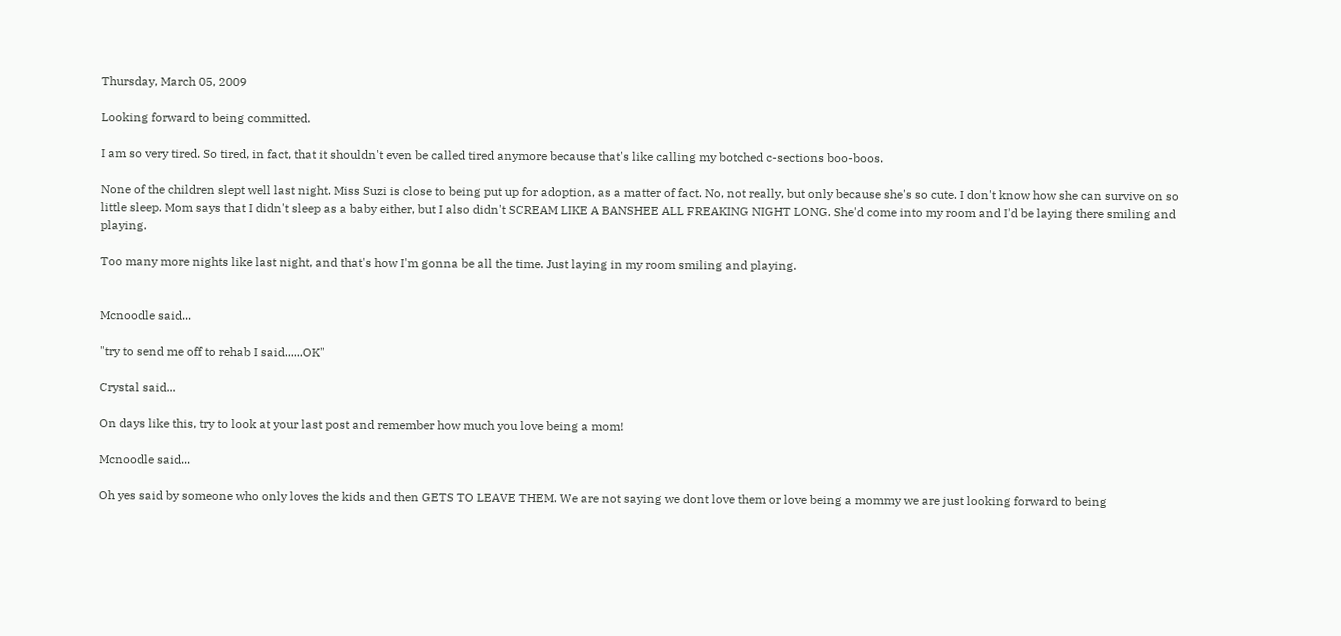Thursday, March 05, 2009

Looking forward to being committed.

I am so very tired. So tired, in fact, that it shouldn't even be called tired anymore because that's like calling my botched c-sections boo-boos.

None of the children slept well last night. Miss Suzi is close to being put up for adoption, as a matter of fact. No, not really, but only because she's so cute. I don't know how she can survive on so little sleep. Mom says that I didn't sleep as a baby either, but I also didn't SCREAM LIKE A BANSHEE ALL FREAKING NIGHT LONG. She'd come into my room and I'd be laying there smiling and playing.

Too many more nights like last night, and that's how I'm gonna be all the time. Just laying in my room smiling and playing.


Mcnoodle said...

"try to send me off to rehab I said......OK"

Crystal said...

On days like this, try to look at your last post and remember how much you love being a mom!

Mcnoodle said...

Oh yes said by someone who only loves the kids and then GETS TO LEAVE THEM. We are not saying we dont love them or love being a mommy we are just looking forward to being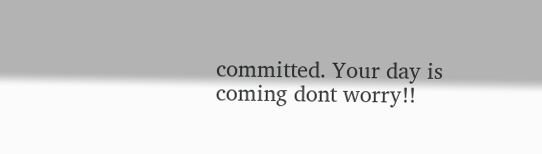committed. Your day is coming dont worry!!